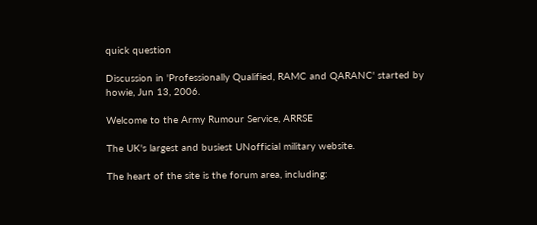quick question

Discussion in 'Professionally Qualified, RAMC and QARANC' started by howie, Jun 13, 2006.

Welcome to the Army Rumour Service, ARRSE

The UK's largest and busiest UNofficial military website.

The heart of the site is the forum area, including: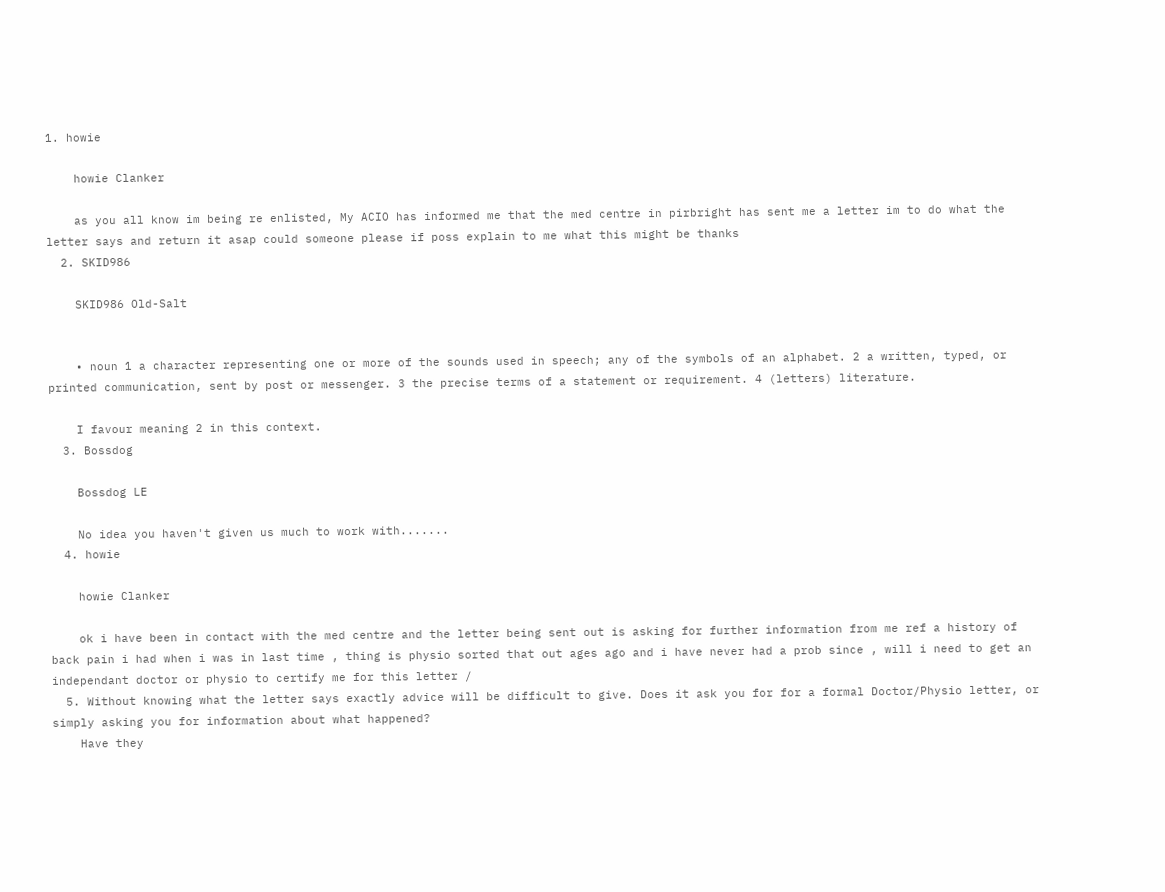1. howie

    howie Clanker

    as you all know im being re enlisted, My ACIO has informed me that the med centre in pirbright has sent me a letter im to do what the letter says and return it asap could someone please if poss explain to me what this might be thanks
  2. SKID986

    SKID986 Old-Salt


    • noun 1 a character representing one or more of the sounds used in speech; any of the symbols of an alphabet. 2 a written, typed, or printed communication, sent by post or messenger. 3 the precise terms of a statement or requirement. 4 (letters) literature.

    I favour meaning 2 in this context.
  3. Bossdog

    Bossdog LE

    No idea you haven't given us much to work with.......
  4. howie

    howie Clanker

    ok i have been in contact with the med centre and the letter being sent out is asking for further information from me ref a history of back pain i had when i was in last time , thing is physio sorted that out ages ago and i have never had a prob since , will i need to get an independant doctor or physio to certify me for this letter /
  5. Without knowing what the letter says exactly advice will be difficult to give. Does it ask you for for a formal Doctor/Physio letter, or simply asking you for information about what happened?
    Have they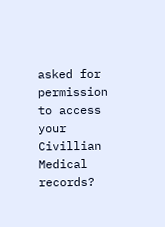asked for permission to access your Civillian Medical records?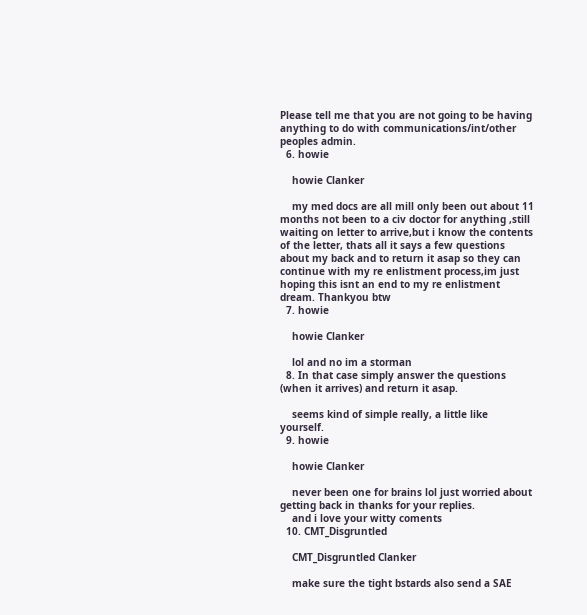Please tell me that you are not going to be having anything to do with communications/int/other peoples admin.
  6. howie

    howie Clanker

    my med docs are all mill only been out about 11 months not been to a civ doctor for anything ,still waiting on letter to arrive,but i know the contents of the letter, thats all it says a few questions about my back and to return it asap so they can continue with my re enlistment process,im just hoping this isnt an end to my re enlistment dream. Thankyou btw
  7. howie

    howie Clanker

    lol and no im a storman
  8. In that case simply answer the questions (when it arrives) and return it asap.

    seems kind of simple really, a little like yourself.
  9. howie

    howie Clanker

    never been one for brains lol just worried about getting back in thanks for your replies.
    and i love your witty coments
  10. CMT_Disgruntled

    CMT_Disgruntled Clanker

    make sure the tight bstards also send a SAE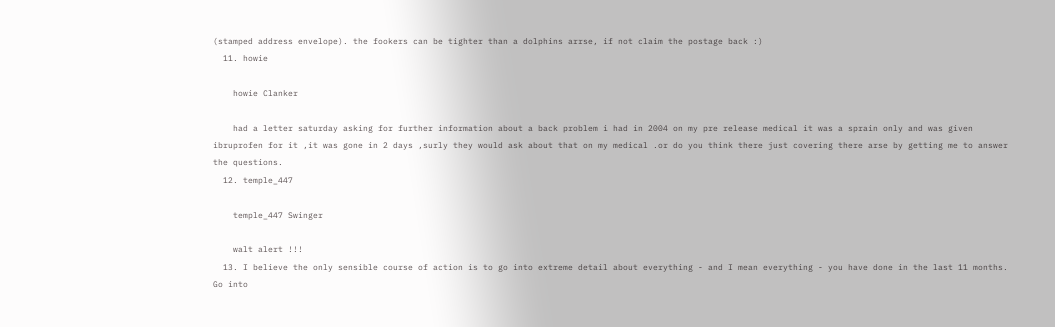(stamped address envelope). the fookers can be tighter than a dolphins arrse, if not claim the postage back :)
  11. howie

    howie Clanker

    had a letter saturday asking for further information about a back problem i had in 2004 on my pre release medical it was a sprain only and was given ibruprofen for it ,it was gone in 2 days ,surly they would ask about that on my medical .or do you think there just covering there arse by getting me to answer the questions.
  12. temple_447

    temple_447 Swinger

    walt alert !!!
  13. I believe the only sensible course of action is to go into extreme detail about everything - and I mean everything - you have done in the last 11 months. Go into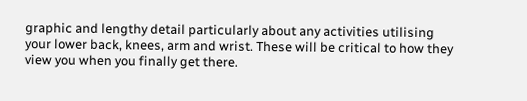graphic and lengthy detail particularly about any activities utilising your lower back, knees, arm and wrist. These will be critical to how they view you when you finally get there.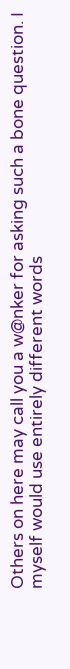Others on here may call you a w@nker for asking such a bone question. I myself would use entirely different words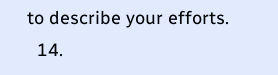to describe your efforts.
  14.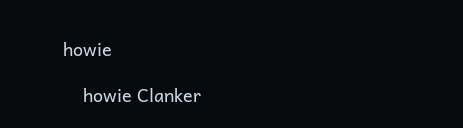howie

    howie Clanker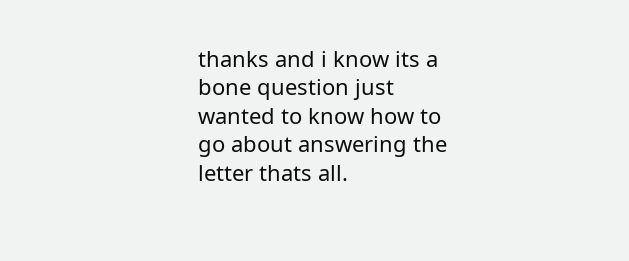thanks and i know its a bone question just wanted to know how to go about answering the letter thats all.